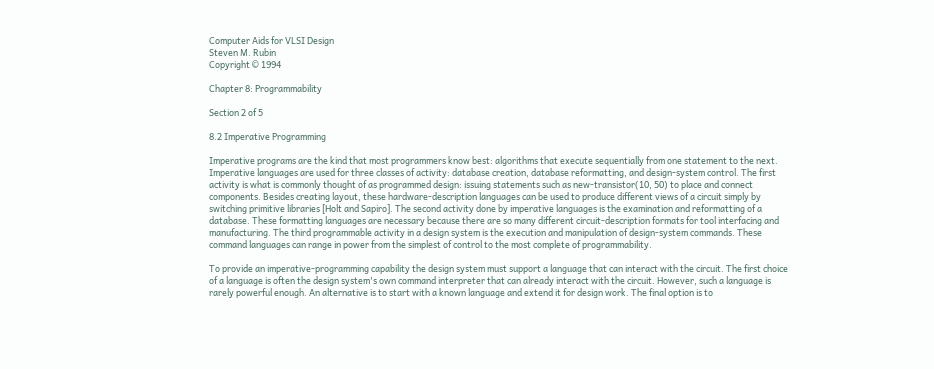Computer Aids for VLSI Design
Steven M. Rubin
Copyright © 1994

Chapter 8: Programmability

Section 2 of 5

8.2 Imperative Programming

Imperative programs are the kind that most programmers know best: algorithms that execute sequentially from one statement to the next. Imperative languages are used for three classes of activity: database creation, database reformatting, and design-system control. The first activity is what is commonly thought of as programmed design: issuing statements such as new-transistor(10, 50) to place and connect components. Besides creating layout, these hardware-description languages can be used to produce different views of a circuit simply by switching primitive libraries [Holt and Sapiro]. The second activity done by imperative languages is the examination and reformatting of a database. These formatting languages are necessary because there are so many different circuit-description formats for tool interfacing and manufacturing. The third programmable activity in a design system is the execution and manipulation of design-system commands. These command languages can range in power from the simplest of control to the most complete of programmability.

To provide an imperative-programming capability the design system must support a language that can interact with the circuit. The first choice of a language is often the design system's own command interpreter that can already interact with the circuit. However, such a language is rarely powerful enough. An alternative is to start with a known language and extend it for design work. The final option is to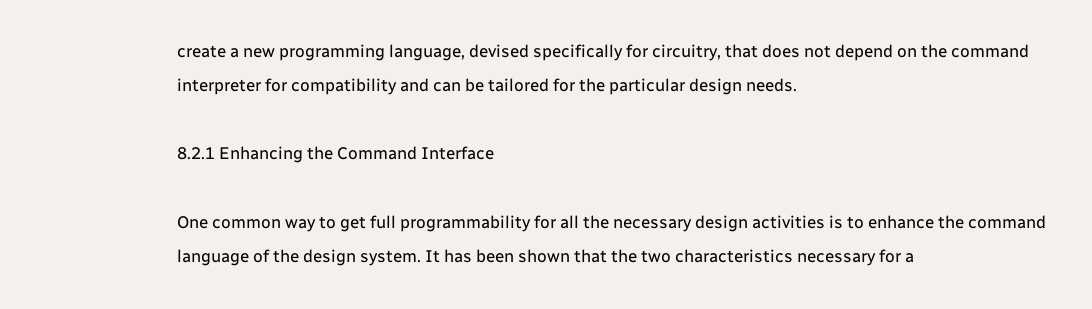create a new programming language, devised specifically for circuitry, that does not depend on the command interpreter for compatibility and can be tailored for the particular design needs.

8.2.1 Enhancing the Command Interface

One common way to get full programmability for all the necessary design activities is to enhance the command language of the design system. It has been shown that the two characteristics necessary for a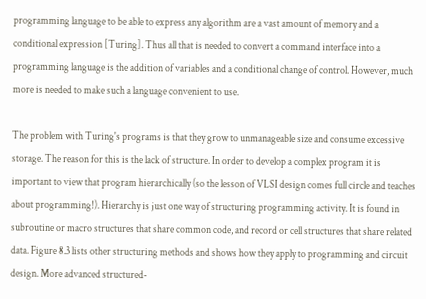programming language to be able to express any algorithm are a vast amount of memory and a conditional expression [Turing]. Thus all that is needed to convert a command interface into a programming language is the addition of variables and a conditional change of control. However, much more is needed to make such a language convenient to use.

The problem with Turing's programs is that they grow to unmanageable size and consume excessive storage. The reason for this is the lack of structure. In order to develop a complex program it is important to view that program hierarchically (so the lesson of VLSI design comes full circle and teaches about programming!). Hierarchy is just one way of structuring programming activity. It is found in subroutine or macro structures that share common code, and record or cell structures that share related data. Figure 8.3 lists other structuring methods and shows how they apply to programming and circuit design. More advanced structured-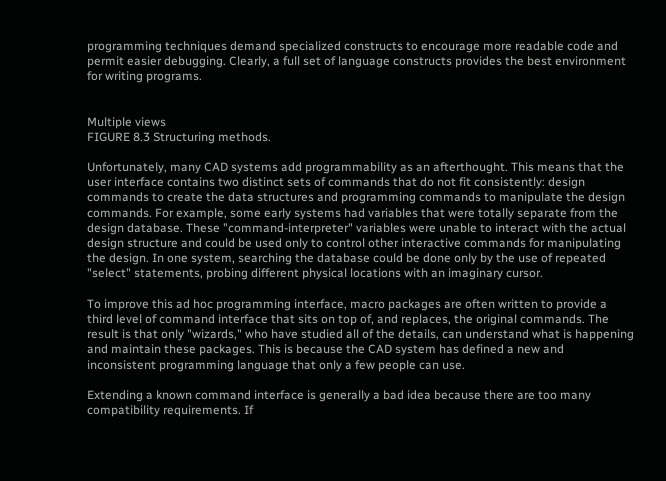programming techniques demand specialized constructs to encourage more readable code and permit easier debugging. Clearly, a full set of language constructs provides the best environment for writing programs.


Multiple views
FIGURE 8.3 Structuring methods.

Unfortunately, many CAD systems add programmability as an afterthought. This means that the user interface contains two distinct sets of commands that do not fit consistently: design commands to create the data structures and programming commands to manipulate the design commands. For example, some early systems had variables that were totally separate from the design database. These "command-interpreter" variables were unable to interact with the actual design structure and could be used only to control other interactive commands for manipulating the design. In one system, searching the database could be done only by the use of repeated "select" statements, probing different physical locations with an imaginary cursor.

To improve this ad hoc programming interface, macro packages are often written to provide a third level of command interface that sits on top of, and replaces, the original commands. The result is that only "wizards," who have studied all of the details, can understand what is happening and maintain these packages. This is because the CAD system has defined a new and inconsistent programming language that only a few people can use.

Extending a known command interface is generally a bad idea because there are too many compatibility requirements. If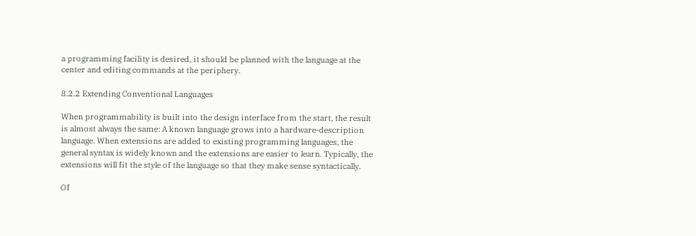a programming facility is desired, it should be planned with the language at the center and editing commands at the periphery.

8.2.2 Extending Conventional Languages

When programmability is built into the design interface from the start, the result is almost always the same: A known language grows into a hardware-description language. When extensions are added to existing programming languages, the general syntax is widely known and the extensions are easier to learn. Typically, the extensions will fit the style of the language so that they make sense syntactically.

Of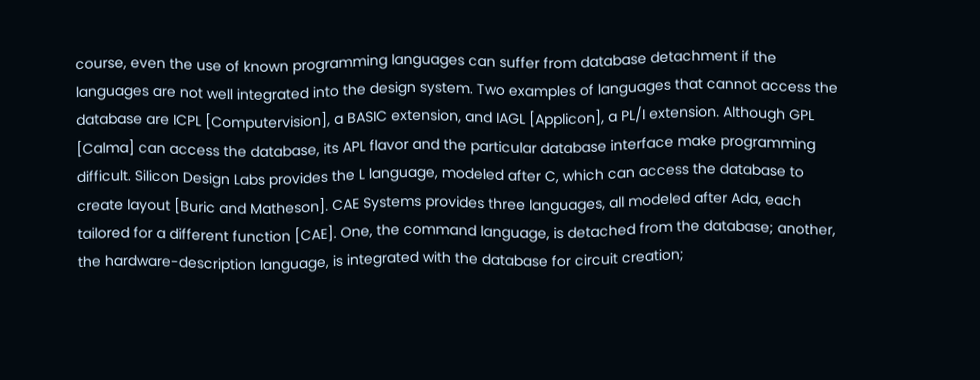course, even the use of known programming languages can suffer from database detachment if the languages are not well integrated into the design system. Two examples of languages that cannot access the database are ICPL [Computervision], a BASIC extension, and IAGL [Applicon], a PL/I extension. Although GPL [Calma] can access the database, its APL flavor and the particular database interface make programming difficult. Silicon Design Labs provides the L language, modeled after C, which can access the database to create layout [Buric and Matheson]. CAE Systems provides three languages, all modeled after Ada, each tailored for a different function [CAE]. One, the command language, is detached from the database; another, the hardware-description language, is integrated with the database for circuit creation;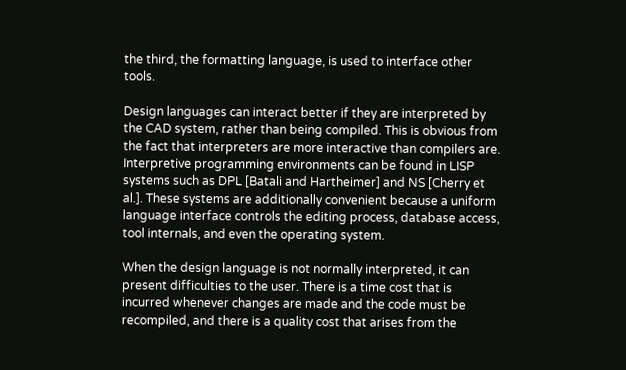the third, the formatting language, is used to interface other tools.

Design languages can interact better if they are interpreted by the CAD system, rather than being compiled. This is obvious from the fact that interpreters are more interactive than compilers are. Interpretive programming environments can be found in LISP systems such as DPL [Batali and Hartheimer] and NS [Cherry et al.]. These systems are additionally convenient because a uniform language interface controls the editing process, database access, tool internals, and even the operating system.

When the design language is not normally interpreted, it can present difficulties to the user. There is a time cost that is incurred whenever changes are made and the code must be recompiled, and there is a quality cost that arises from the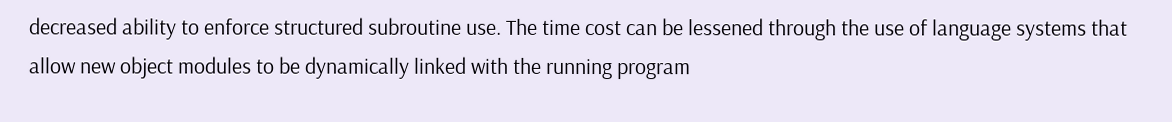decreased ability to enforce structured subroutine use. The time cost can be lessened through the use of language systems that allow new object modules to be dynamically linked with the running program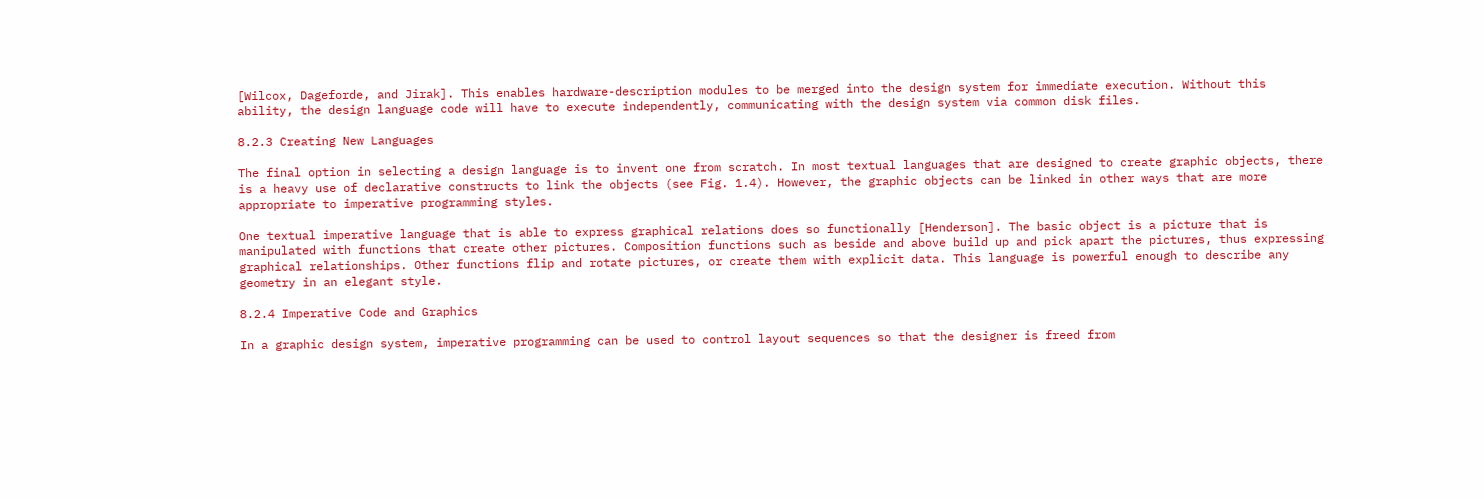[Wilcox, Dageforde, and Jirak]. This enables hardware-description modules to be merged into the design system for immediate execution. Without this ability, the design language code will have to execute independently, communicating with the design system via common disk files.

8.2.3 Creating New Languages

The final option in selecting a design language is to invent one from scratch. In most textual languages that are designed to create graphic objects, there is a heavy use of declarative constructs to link the objects (see Fig. 1.4). However, the graphic objects can be linked in other ways that are more appropriate to imperative programming styles.

One textual imperative language that is able to express graphical relations does so functionally [Henderson]. The basic object is a picture that is manipulated with functions that create other pictures. Composition functions such as beside and above build up and pick apart the pictures, thus expressing graphical relationships. Other functions flip and rotate pictures, or create them with explicit data. This language is powerful enough to describe any geometry in an elegant style.

8.2.4 Imperative Code and Graphics

In a graphic design system, imperative programming can be used to control layout sequences so that the designer is freed from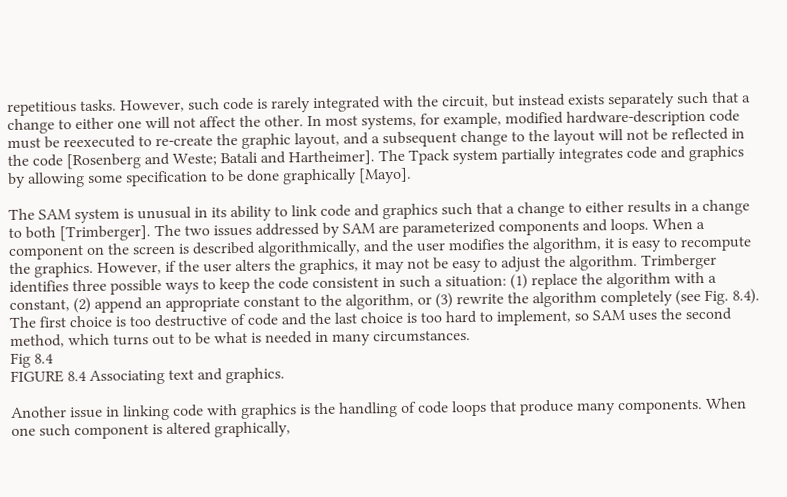repetitious tasks. However, such code is rarely integrated with the circuit, but instead exists separately such that a change to either one will not affect the other. In most systems, for example, modified hardware-description code must be reexecuted to re-create the graphic layout, and a subsequent change to the layout will not be reflected in the code [Rosenberg and Weste; Batali and Hartheimer]. The Tpack system partially integrates code and graphics by allowing some specification to be done graphically [Mayo].

The SAM system is unusual in its ability to link code and graphics such that a change to either results in a change to both [Trimberger]. The two issues addressed by SAM are parameterized components and loops. When a component on the screen is described algorithmically, and the user modifies the algorithm, it is easy to recompute the graphics. However, if the user alters the graphics, it may not be easy to adjust the algorithm. Trimberger identifies three possible ways to keep the code consistent in such a situation: (1) replace the algorithm with a constant, (2) append an appropriate constant to the algorithm, or (3) rewrite the algorithm completely (see Fig. 8.4). The first choice is too destructive of code and the last choice is too hard to implement, so SAM uses the second method, which turns out to be what is needed in many circumstances.
Fig 8.4
FIGURE 8.4 Associating text and graphics.

Another issue in linking code with graphics is the handling of code loops that produce many components. When one such component is altered graphically,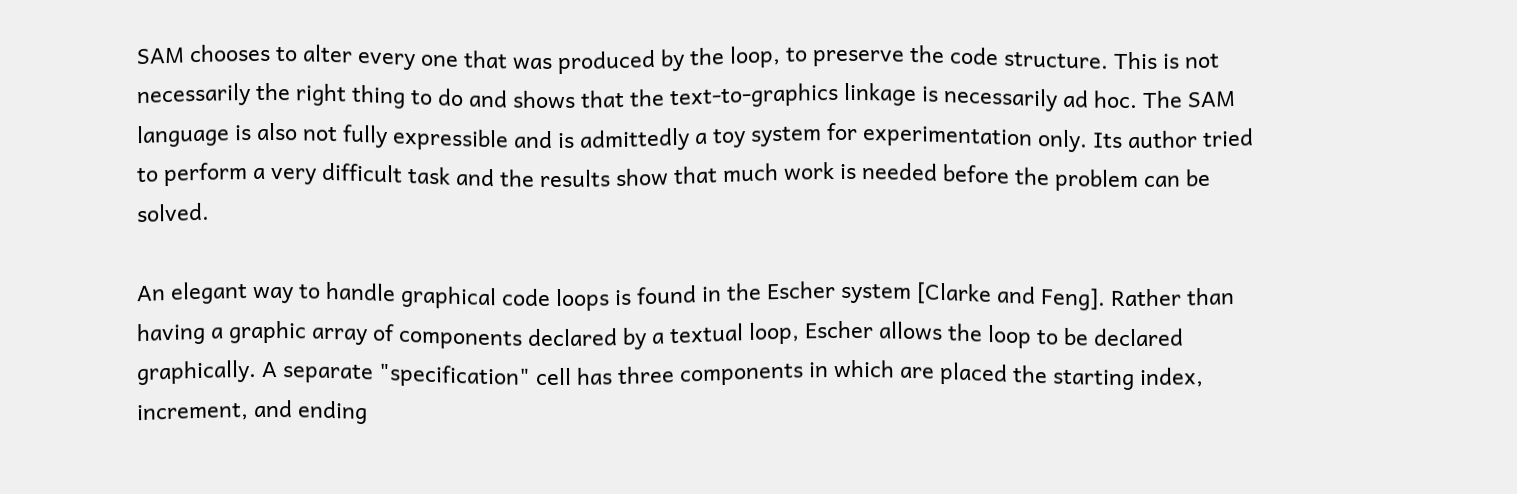SAM chooses to alter every one that was produced by the loop, to preserve the code structure. This is not necessarily the right thing to do and shows that the text-to-graphics linkage is necessarily ad hoc. The SAM language is also not fully expressible and is admittedly a toy system for experimentation only. Its author tried to perform a very difficult task and the results show that much work is needed before the problem can be solved.

An elegant way to handle graphical code loops is found in the Escher system [Clarke and Feng]. Rather than having a graphic array of components declared by a textual loop, Escher allows the loop to be declared graphically. A separate "specification" cell has three components in which are placed the starting index, increment, and ending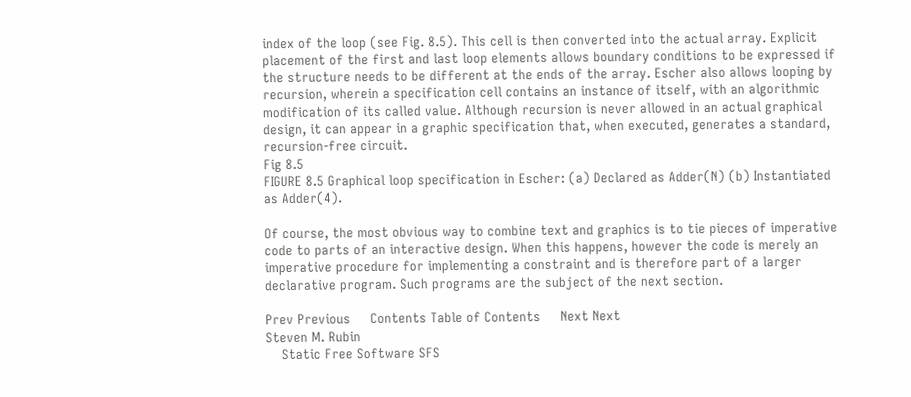index of the loop (see Fig. 8.5). This cell is then converted into the actual array. Explicit placement of the first and last loop elements allows boundary conditions to be expressed if the structure needs to be different at the ends of the array. Escher also allows looping by recursion, wherein a specification cell contains an instance of itself, with an algorithmic modification of its called value. Although recursion is never allowed in an actual graphical design, it can appear in a graphic specification that, when executed, generates a standard, recursion-free circuit.
Fig 8.5
FIGURE 8.5 Graphical loop specification in Escher: (a) Declared as Adder(N) (b) Instantiated as Adder(4).

Of course, the most obvious way to combine text and graphics is to tie pieces of imperative code to parts of an interactive design. When this happens, however the code is merely an imperative procedure for implementing a constraint and is therefore part of a larger declarative program. Such programs are the subject of the next section.

Prev Previous     Contents Table of Contents     Next Next
Steven M. Rubin
    Static Free Software SFS